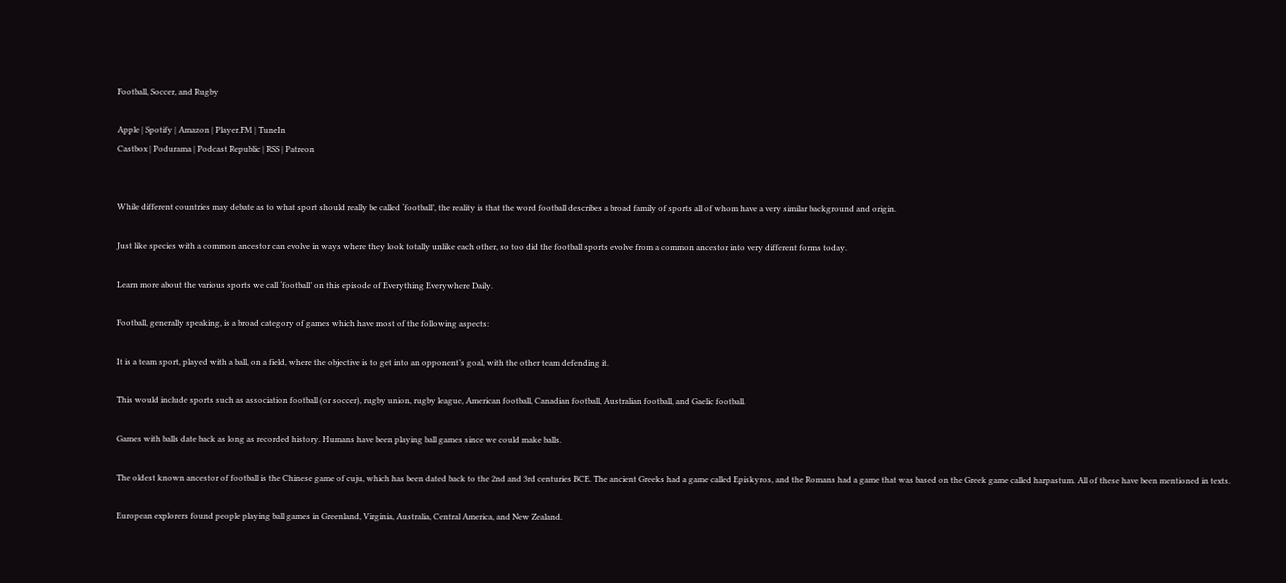Football, Soccer, and Rugby

Apple | Spotify | Amazon | Player.FM | TuneIn
Castbox | Podurama | Podcast Republic | RSS | Patreon


While different countries may debate as to what sport should really be called ‘football’, the reality is that the word football describes a broad family of sports all of whom have a very similar background and origin.

Just like species with a common ancestor can evolve in ways where they look totally unlike each other, so too did the football sports evolve from a common ancestor into very different forms today.

Learn more about the various sports we call ‘football’ on this episode of Everything Everywhere Daily.

Football, generally speaking, is a broad category of games which have most of the following aspects:

It is a team sport, played with a ball, on a field, where the objective is to get into an opponent’s goal, with the other team defending it.

This would include sports such as association football (or soccer), rugby union, rugby league, American football, Canadian football, Australian football, and Gaelic football.

Games with balls date back as long as recorded history. Humans have been playing ball games since we could make balls.

The oldest known ancestor of football is the Chinese game of cuju, which has been dated back to the 2nd and 3rd centuries BCE. The ancient Greeks had a game called Episkyros, and the Romans had a game that was based on the Greek game called harpastum. All of these have been mentioned in texts.

European explorers found people playing ball games in Greenland, Virginia, Australia, Central America, and New Zealand.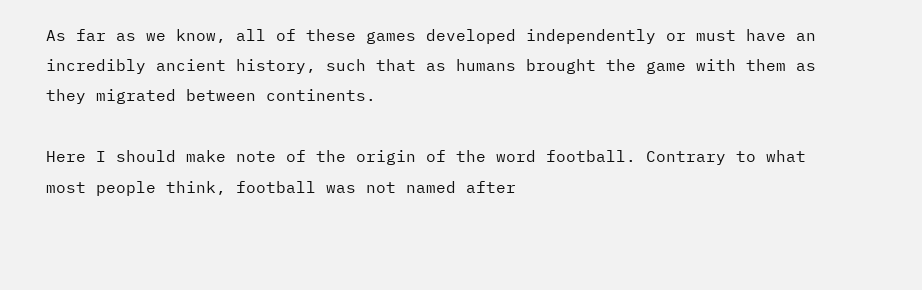As far as we know, all of these games developed independently or must have an incredibly ancient history, such that as humans brought the game with them as they migrated between continents.

Here I should make note of the origin of the word football. Contrary to what most people think, football was not named after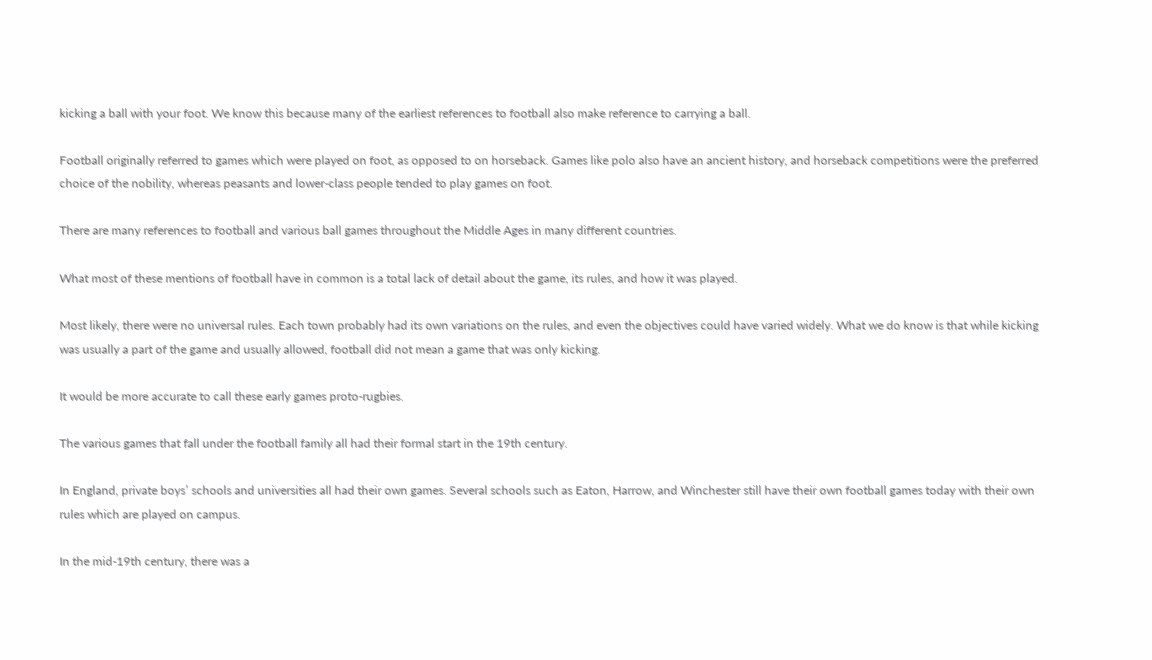kicking a ball with your foot. We know this because many of the earliest references to football also make reference to carrying a ball.

Football originally referred to games which were played on foot, as opposed to on horseback. Games like polo also have an ancient history, and horseback competitions were the preferred choice of the nobility, whereas peasants and lower-class people tended to play games on foot.

There are many references to football and various ball games throughout the Middle Ages in many different countries.

What most of these mentions of football have in common is a total lack of detail about the game, its rules, and how it was played.

Most likely, there were no universal rules. Each town probably had its own variations on the rules, and even the objectives could have varied widely. What we do know is that while kicking was usually a part of the game and usually allowed, football did not mean a game that was only kicking.

It would be more accurate to call these early games proto-rugbies.

The various games that fall under the football family all had their formal start in the 19th century.

In England, private boys’ schools and universities all had their own games. Several schools such as Eaton, Harrow, and Winchester still have their own football games today with their own rules which are played on campus.

In the mid-19th century, there was a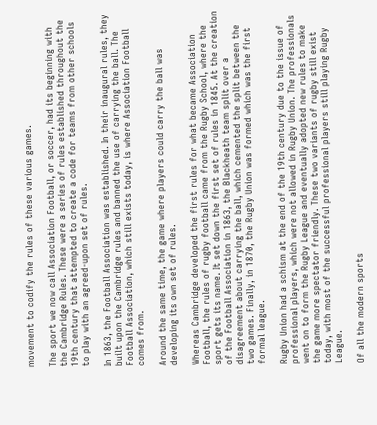movement to codify the rules of these various games.

The sport we now call Association Football, or soccer, had its beginning with the Cambridge Rules. These were a series of rules established throughout the 19th century that attempted to create a code for teams from other schools to play with an agreed-upon set of rules.

In 1863, the Football Association was established. In their inaugural rules, they built upon the Cambridge rules and banned the use of carrying the ball. The Football Association, which still exists today, is where Association Football comes from.

Around the same time, the game where players could carry the ball was developing its own set of rules.

Whereas Cambridge developed the first rules for what became Association Football, the rules of rugby football came from the Rugby School, where the sport gets its name. It set down the first set of rules in 1845. At the creation of the Football Association in 1863, the Blackheath team split over a disagreement about carrying the ball, which cemented the split between the two games. Finally, in 1870, the Rugby Union was formed which was the first formal league.

Rugby Union had a schism at the end of the 19th century due to the issue of professional players, which were not allowed in Rugby Union. The professionals went on to form the Rugby League and eventually adopted new rules to make the game more spectator friendly. These two variants of rugby still exist today, with most of the successful professional players still playing Rugby League.

Of all the modern sports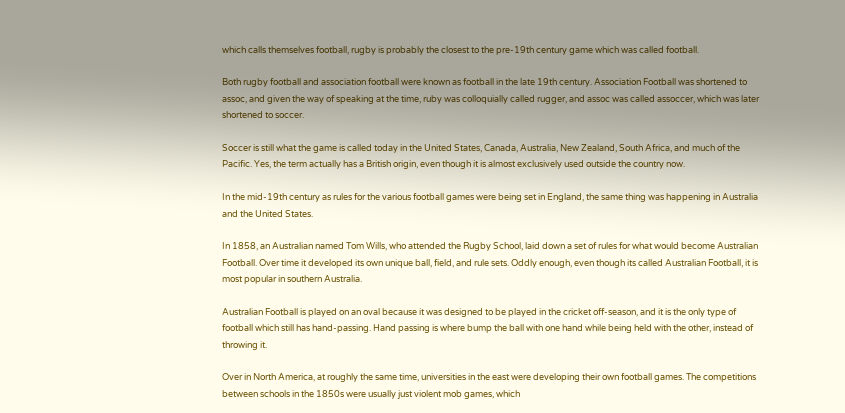which calls themselves football, rugby is probably the closest to the pre-19th century game which was called football.

Both rugby football and association football were known as football in the late 19th century. Association Football was shortened to assoc, and given the way of speaking at the time, ruby was colloquially called rugger, and assoc was called assoccer, which was later shortened to soccer.

Soccer is still what the game is called today in the United States, Canada, Australia, New Zealand, South Africa, and much of the Pacific. Yes, the term actually has a British origin, even though it is almost exclusively used outside the country now.

In the mid-19th century as rules for the various football games were being set in England, the same thing was happening in Australia and the United States.

In 1858, an Australian named Tom Wills, who attended the Rugby School, laid down a set of rules for what would become Australian Football. Over time it developed its own unique ball, field, and rule sets. Oddly enough, even though its called Australian Football, it is most popular in southern Australia.

Australian Football is played on an oval because it was designed to be played in the cricket off-season, and it is the only type of football which still has hand-passing. Hand passing is where bump the ball with one hand while being held with the other, instead of throwing it.

Over in North America, at roughly the same time, universities in the east were developing their own football games. The competitions between schools in the 1850s were usually just violent mob games, which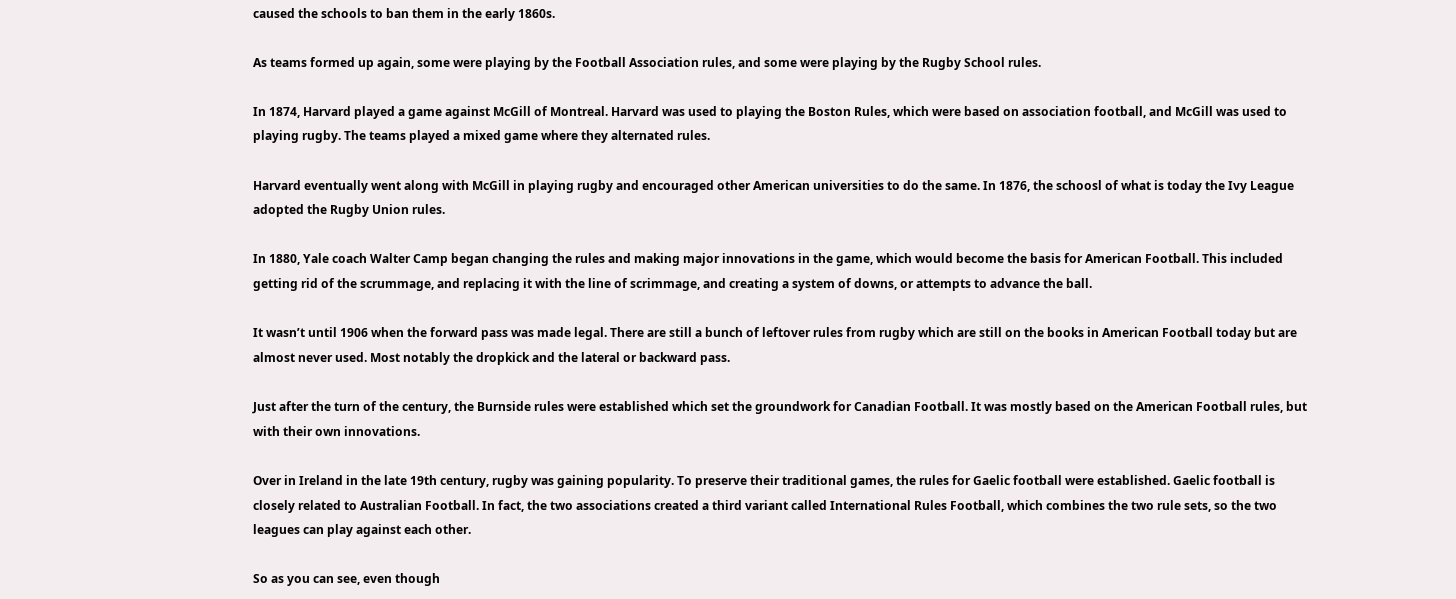caused the schools to ban them in the early 1860s.

As teams formed up again, some were playing by the Football Association rules, and some were playing by the Rugby School rules.

In 1874, Harvard played a game against McGill of Montreal. Harvard was used to playing the Boston Rules, which were based on association football, and McGill was used to playing rugby. The teams played a mixed game where they alternated rules.

Harvard eventually went along with McGill in playing rugby and encouraged other American universities to do the same. In 1876, the schoosl of what is today the Ivy League adopted the Rugby Union rules.

In 1880, Yale coach Walter Camp began changing the rules and making major innovations in the game, which would become the basis for American Football. This included getting rid of the scrummage, and replacing it with the line of scrimmage, and creating a system of downs, or attempts to advance the ball.

It wasn’t until 1906 when the forward pass was made legal. There are still a bunch of leftover rules from rugby which are still on the books in American Football today but are almost never used. Most notably the dropkick and the lateral or backward pass.

Just after the turn of the century, the Burnside rules were established which set the groundwork for Canadian Football. It was mostly based on the American Football rules, but with their own innovations.

Over in Ireland in the late 19th century, rugby was gaining popularity. To preserve their traditional games, the rules for Gaelic football were established. Gaelic football is closely related to Australian Football. In fact, the two associations created a third variant called International Rules Football, which combines the two rule sets, so the two leagues can play against each other.

So as you can see, even though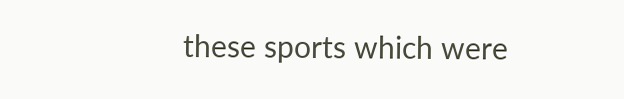these sports which were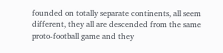founded on totally separate continents, all seem different, they all are descended from the same proto-football game and they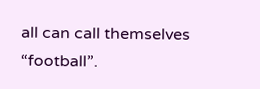all can call themselves “football”.